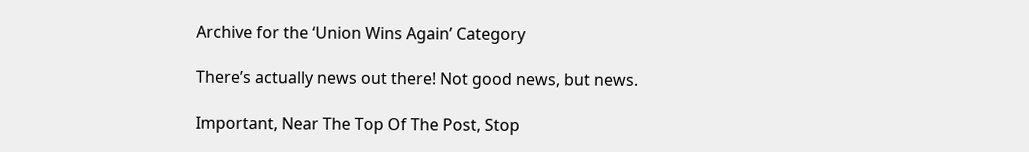Archive for the ‘Union Wins Again’ Category

There’s actually news out there! Not good news, but news.

Important, Near The Top Of The Post, Stop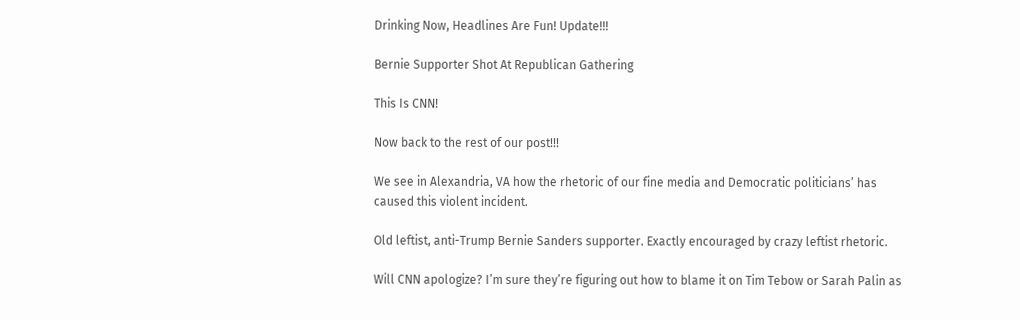Drinking Now, Headlines Are Fun! Update!!!

Bernie Supporter Shot At Republican Gathering

This Is CNN!

Now back to the rest of our post!!!

We see in Alexandria, VA how the rhetoric of our fine media and Democratic politicians’ has caused this violent incident.

Old leftist, anti-Trump Bernie Sanders supporter. Exactly encouraged by crazy leftist rhetoric.

Will CNN apologize? I’m sure they’re figuring out how to blame it on Tim Tebow or Sarah Palin as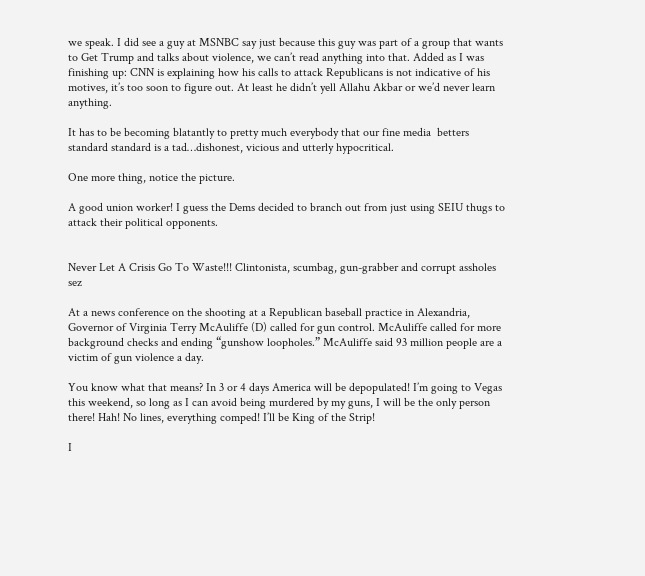we speak. I did see a guy at MSNBC say just because this guy was part of a group that wants to Get Trump and talks about violence, we can’t read anything into that. Added as I was finishing up: CNN is explaining how his calls to attack Republicans is not indicative of his motives, it’s too soon to figure out. At least he didn’t yell Allahu Akbar or we’d never learn anything.

It has to be becoming blatantly to pretty much everybody that our fine media  betters standard standard is a tad…dishonest, vicious and utterly hypocritical.

One more thing, notice the picture.

A good union worker! I guess the Dems decided to branch out from just using SEIU thugs to attack their political opponents.


Never Let A Crisis Go To Waste!!! Clintonista, scumbag, gun-grabber and corrupt assholes sez

At a news conference on the shooting at a Republican baseball practice in Alexandria, Governor of Virginia Terry McAuliffe (D) called for gun control. McAuliffe called for more background checks and ending “gunshow loopholes.” McAuliffe said 93 million people are a victim of gun violence a day.

You know what that means? In 3 or 4 days America will be depopulated! I’m going to Vegas this weekend, so long as I can avoid being murdered by my guns, I will be the only person there! Hah! No lines, everything comped! I’ll be King of the Strip!

I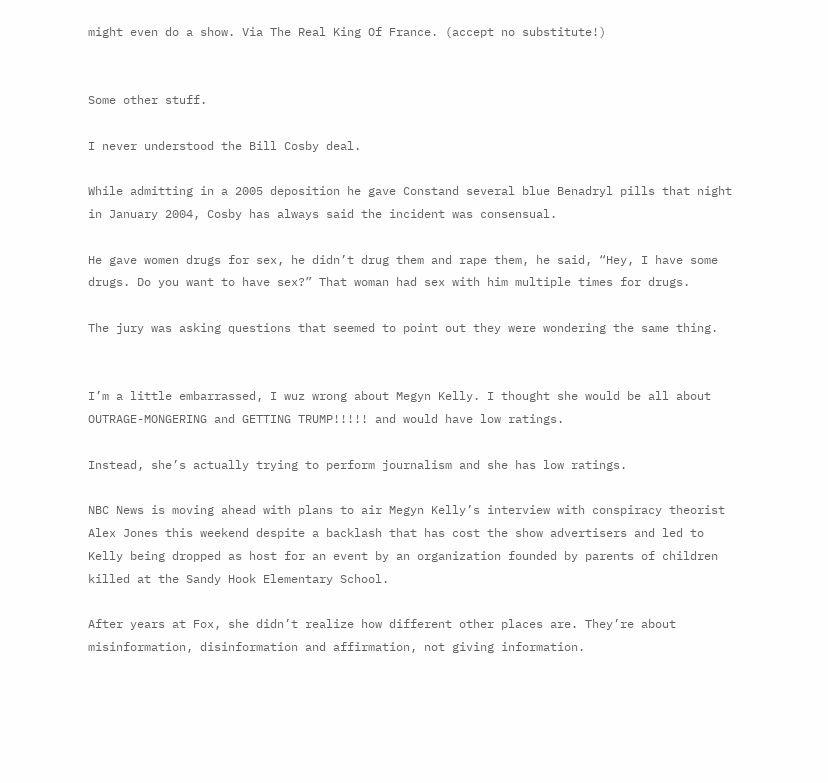might even do a show. Via The Real King Of France. (accept no substitute!)


Some other stuff.

I never understood the Bill Cosby deal.

While admitting in a 2005 deposition he gave Constand several blue Benadryl pills that night in January 2004, Cosby has always said the incident was consensual.

He gave women drugs for sex, he didn’t drug them and rape them, he said, “Hey, I have some drugs. Do you want to have sex?” That woman had sex with him multiple times for drugs.

The jury was asking questions that seemed to point out they were wondering the same thing.


I’m a little embarrassed, I wuz wrong about Megyn Kelly. I thought she would be all about OUTRAGE-MONGERING and GETTING TRUMP!!!!! and would have low ratings.

Instead, she’s actually trying to perform journalism and she has low ratings.

NBC News is moving ahead with plans to air Megyn Kelly’s interview with conspiracy theorist Alex Jones this weekend despite a backlash that has cost the show advertisers and led to Kelly being dropped as host for an event by an organization founded by parents of children killed at the Sandy Hook Elementary School.

After years at Fox, she didn’t realize how different other places are. They’re about misinformation, disinformation and affirmation, not giving information.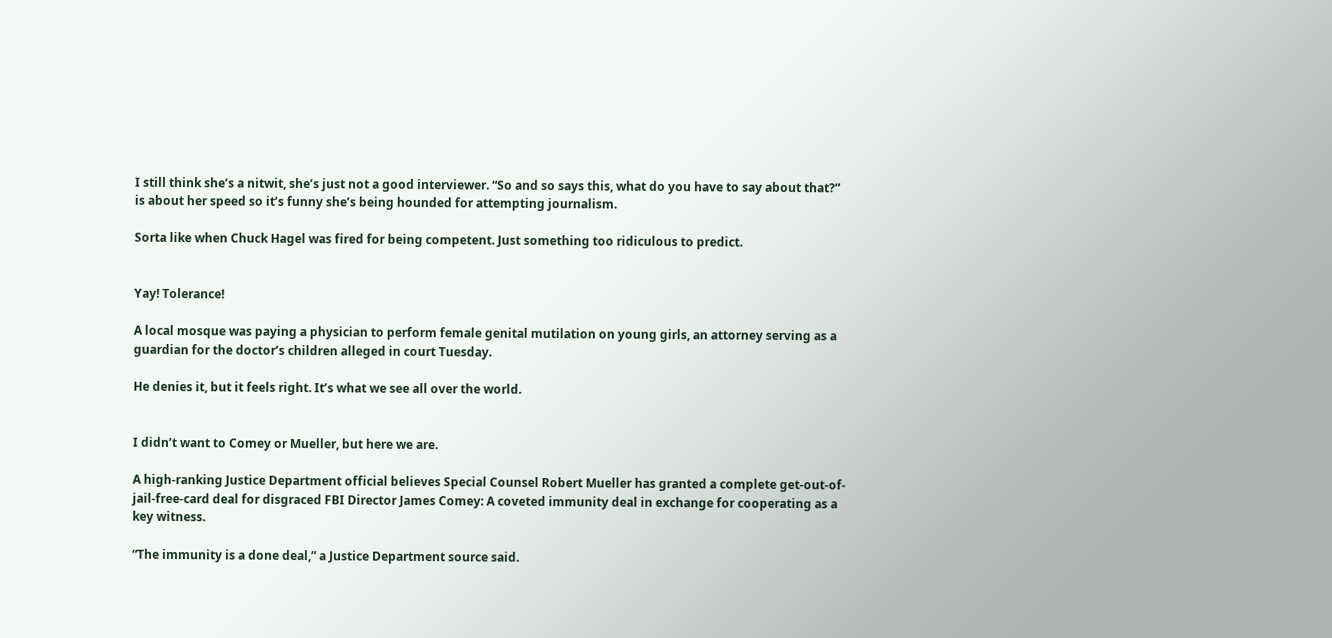I still think she’s a nitwit, she’s just not a good interviewer. “So and so says this, what do you have to say about that?” is about her speed so it’s funny she’s being hounded for attempting journalism.

Sorta like when Chuck Hagel was fired for being competent. Just something too ridiculous to predict.


Yay! Tolerance!

A local mosque was paying a physician to perform female genital mutilation on young girls, an attorney serving as a guardian for the doctor’s children alleged in court Tuesday.

He denies it, but it feels right. It’s what we see all over the world.


I didn’t want to Comey or Mueller, but here we are.

A high-ranking Justice Department official believes Special Counsel Robert Mueller has granted a complete get-out-of-jail-free-card deal for disgraced FBI Director James Comey: A coveted immunity deal in exchange for cooperating as a key witness.

“The immunity is a done deal,” a Justice Department source said.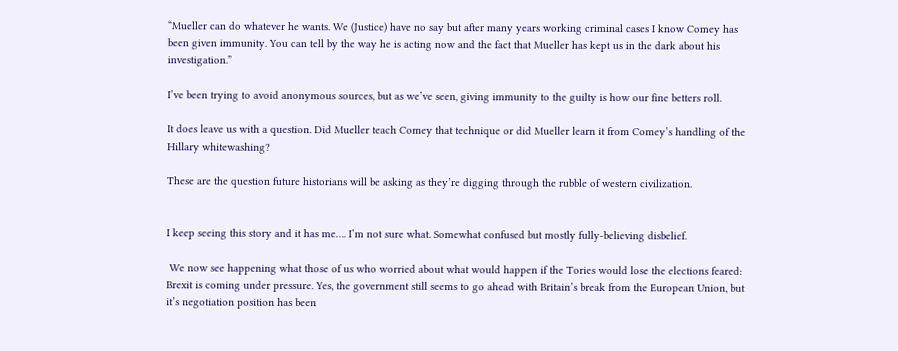“Mueller can do whatever he wants. We (Justice) have no say but after many years working criminal cases I know Comey has been given immunity. You can tell by the way he is acting now and the fact that Mueller has kept us in the dark about his investigation.”

I’ve been trying to avoid anonymous sources, but as we’ve seen, giving immunity to the guilty is how our fine betters roll.

It does leave us with a question. Did Mueller teach Comey that technique or did Mueller learn it from Comey’s handling of the Hillary whitewashing?

These are the question future historians will be asking as they’re digging through the rubble of western civilization.


I keep seeing this story and it has me…. I’m not sure what. Somewhat confused but mostly fully-believing disbelief.

 We now see happening what those of us who worried about what would happen if the Tories would lose the elections feared: Brexit is coming under pressure. Yes, the government still seems to go ahead with Britain’s break from the European Union, but it’s negotiation position has been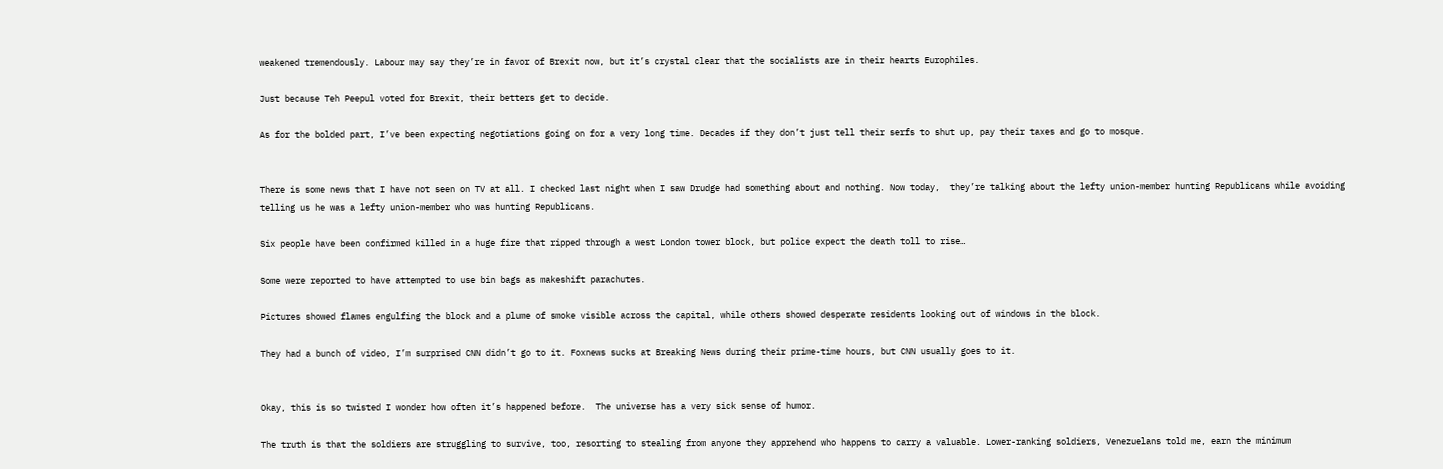weakened tremendously. Labour may say they’re in favor of Brexit now, but it’s crystal clear that the socialists are in their hearts Europhiles.

Just because Teh Peepul voted for Brexit, their betters get to decide.

As for the bolded part, I’ve been expecting negotiations going on for a very long time. Decades if they don’t just tell their serfs to shut up, pay their taxes and go to mosque.


There is some news that I have not seen on TV at all. I checked last night when I saw Drudge had something about and nothing. Now today,  they’re talking about the lefty union-member hunting Republicans while avoiding telling us he was a lefty union-member who was hunting Republicans.

Six people have been confirmed killed in a huge fire that ripped through a west London tower block, but police expect the death toll to rise…

Some were reported to have attempted to use bin bags as makeshift parachutes.

Pictures showed flames engulfing the block and a plume of smoke visible across the capital, while others showed desperate residents looking out of windows in the block.

They had a bunch of video, I’m surprised CNN didn’t go to it. Foxnews sucks at Breaking News during their prime-time hours, but CNN usually goes to it.


Okay, this is so twisted I wonder how often it’s happened before.  The universe has a very sick sense of humor.

The truth is that the soldiers are struggling to survive, too, resorting to stealing from anyone they apprehend who happens to carry a valuable. Lower-ranking soldiers, Venezuelans told me, earn the minimum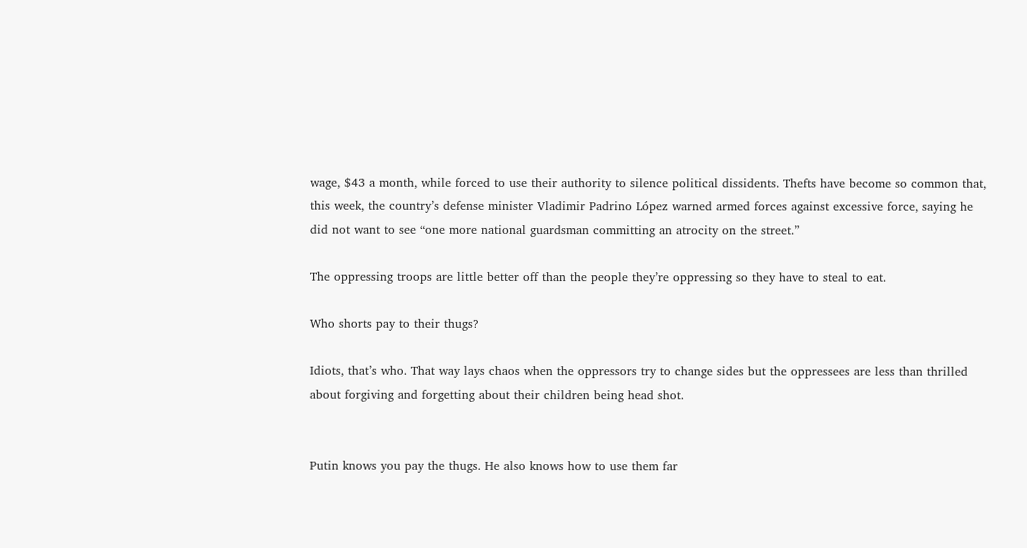wage, $43 a month, while forced to use their authority to silence political dissidents. Thefts have become so common that, this week, the country’s defense minister Vladimir Padrino López warned armed forces against excessive force, saying he did not want to see “one more national guardsman committing an atrocity on the street.”

The oppressing troops are little better off than the people they’re oppressing so they have to steal to eat.

Who shorts pay to their thugs?

Idiots, that’s who. That way lays chaos when the oppressors try to change sides but the oppressees are less than thrilled about forgiving and forgetting about their children being head shot.


Putin knows you pay the thugs. He also knows how to use them far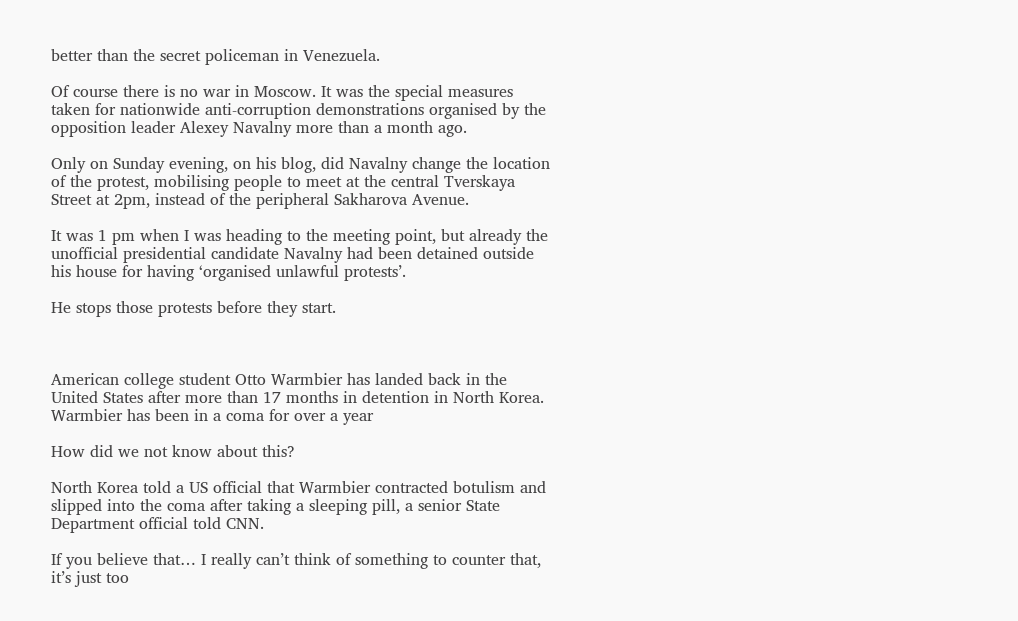better than the secret policeman in Venezuela.

Of course there is no war in Moscow. It was the special measures taken for nationwide anti-corruption demonstrations organised by the opposition leader Alexey Navalny more than a month ago.

Only on Sunday evening, on his blog, did Navalny change the location of the protest, mobilising people to meet at the central Tverskaya Street at 2pm, instead of the peripheral Sakharova Avenue.

It was 1 pm when I was heading to the meeting point, but already the unofficial presidential candidate Navalny had been detained outside his house for having ‘organised unlawful protests’.

He stops those protests before they start.



American college student Otto Warmbier has landed back in the United States after more than 17 months in detention in North Korea.
Warmbier has been in a coma for over a year

How did we not know about this?

North Korea told a US official that Warmbier contracted botulism and slipped into the coma after taking a sleeping pill, a senior State Department official told CNN.

If you believe that… I really can’t think of something to counter that, it’s just too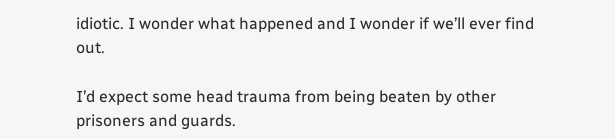idiotic. I wonder what happened and I wonder if we’ll ever find out.

I’d expect some head trauma from being beaten by other prisoners and guards.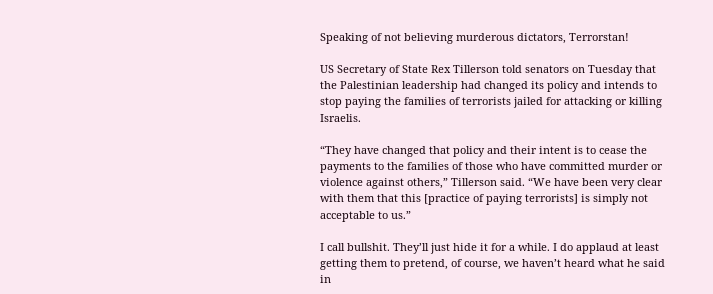Speaking of not believing murderous dictators, Terrorstan!

US Secretary of State Rex Tillerson told senators on Tuesday that the Palestinian leadership had changed its policy and intends to stop paying the families of terrorists jailed for attacking or killing Israelis.

“They have changed that policy and their intent is to cease the payments to the families of those who have committed murder or violence against others,” Tillerson said. “We have been very clear with them that this [practice of paying terrorists] is simply not acceptable to us.”

I call bullshit. They’ll just hide it for a while. I do applaud at least getting them to pretend, of course, we haven’t heard what he said in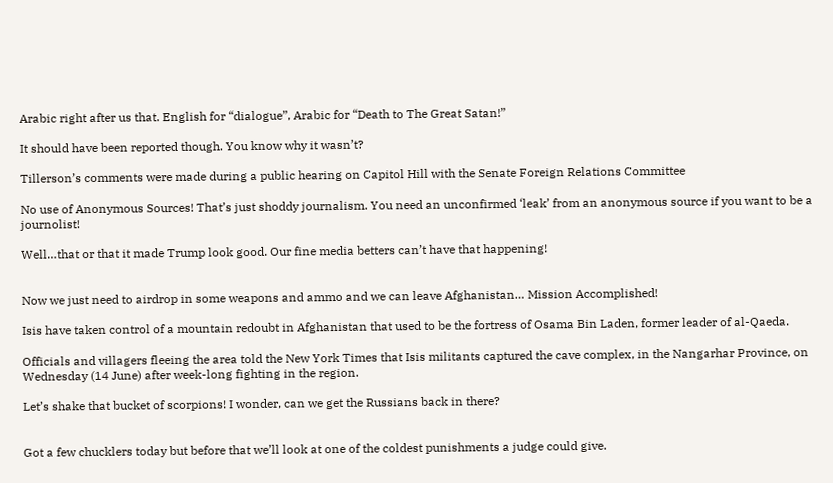Arabic right after us that. English for “dialogue”, Arabic for “Death to The Great Satan!”

It should have been reported though. You know why it wasn’t?

Tillerson’s comments were made during a public hearing on Capitol Hill with the Senate Foreign Relations Committee

No use of Anonymous Sources! That’s just shoddy journalism. You need an unconfirmed ‘leak’ from an anonymous source if you want to be a journolist!

Well…that or that it made Trump look good. Our fine media betters can’t have that happening!


Now we just need to airdrop in some weapons and ammo and we can leave Afghanistan… Mission Accomplished!

Isis have taken control of a mountain redoubt in Afghanistan that used to be the fortress of Osama Bin Laden, former leader of al-Qaeda.

Officials and villagers fleeing the area told the New York Times that Isis militants captured the cave complex, in the Nangarhar Province, on Wednesday (14 June) after week-long fighting in the region.

Let’s shake that bucket of scorpions! I wonder, can we get the Russians back in there?


Got a few chucklers today but before that we’ll look at one of the coldest punishments a judge could give.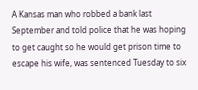A Kansas man who robbed a bank last September and told police that he was hoping to get caught so he would get prison time to escape his wife, was sentenced Tuesday to six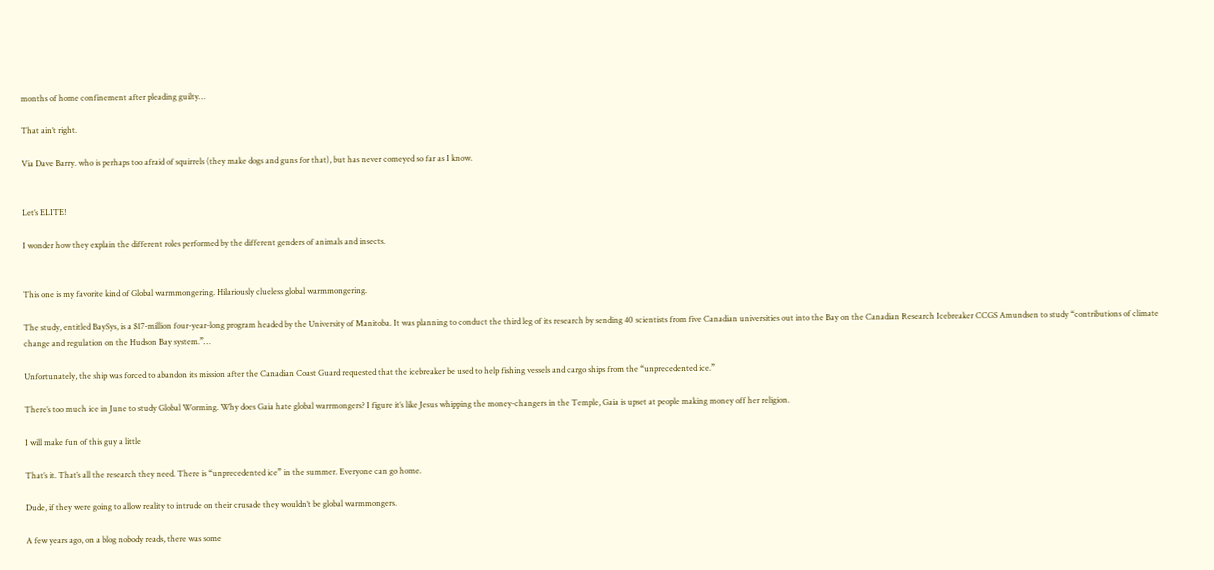months of home confinement after pleading guilty…

That ain’t right.

Via Dave Barry. who is perhaps too afraid of squirrels (they make dogs and guns for that), but has never comeyed so far as I know.


Let’s ELITE!

I wonder how they explain the different roles performed by the different genders of animals and insects.


This one is my favorite kind of Global warmmongering. Hilariously clueless global warmmongering.

The study, entitled BaySys, is a $17-million four-year-long program headed by the University of Manitoba. It was planning to conduct the third leg of its research by sending 40 scientists from five Canadian universities out into the Bay on the Canadian Research Icebreaker CCGS Amundsen to study “contributions of climate change and regulation on the Hudson Bay system.”…

Unfortunately, the ship was forced to abandon its mission after the Canadian Coast Guard requested that the icebreaker be used to help fishing vessels and cargo ships from the “unprecedented ice.”

There’s too much ice in June to study Global Worming. Why does Gaia hate global warrmongers? I figure it’s like Jesus whipping the money-changers in the Temple, Gaia is upset at people making money off her religion.

I will make fun of this guy a little

That’s it. That’s all the research they need. There is “unprecedented ice” in the summer. Everyone can go home.

Dude, if they were going to allow reality to intrude on their crusade they wouldn’t be global warmmongers.

A few years ago, on a blog nobody reads, there was some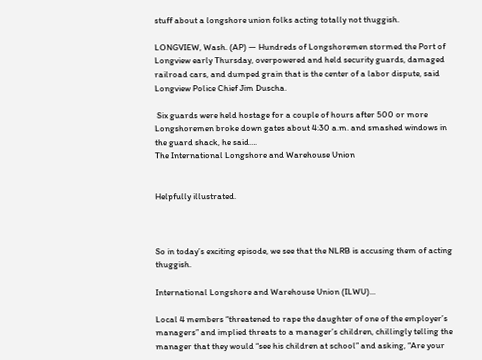stuff about a longshore union folks acting totally not thuggish.

LONGVIEW, Wash. (AP) — Hundreds of Longshoremen stormed the Port of Longview early Thursday, overpowered and held security guards, damaged railroad cars, and dumped grain that is the center of a labor dispute, said Longview Police Chief Jim Duscha.

 Six guards were held hostage for a couple of hours after 500 or more Longshoremen broke down gates about 4:30 a.m. and smashed windows in the guard shack, he said….
The International Longshore and Warehouse Union


Helpfully illustrated.



So in today’s exciting episode, we see that the NLRB is accusing them of acting thuggish.

International Longshore and Warehouse Union (ILWU)...

Local 4 members “threatened to rape the daughter of one of the employer’s managers” and implied threats to a manager’s children, chillingly telling the manager that they would “see his children at school” and asking, “Are your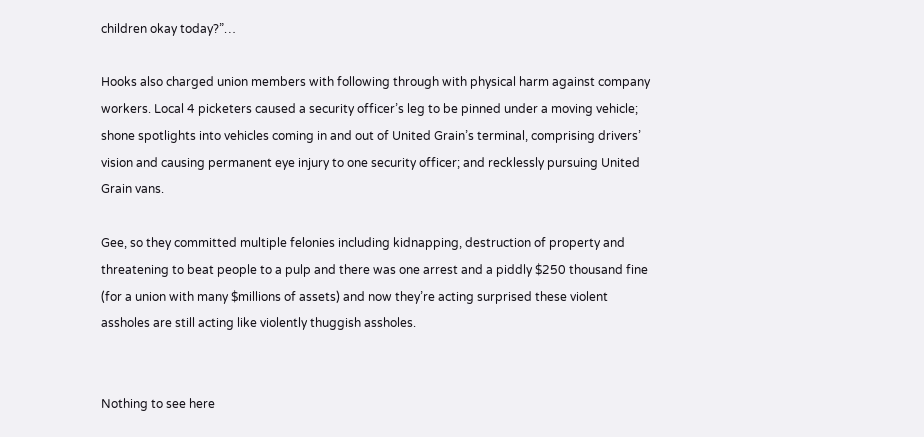children okay today?”…

Hooks also charged union members with following through with physical harm against company workers. Local 4 picketers caused a security officer’s leg to be pinned under a moving vehicle; shone spotlights into vehicles coming in and out of United Grain’s terminal, comprising drivers’ vision and causing permanent eye injury to one security officer; and recklessly pursuing United Grain vans.

Gee, so they committed multiple felonies including kidnapping, destruction of property and threatening to beat people to a pulp and there was one arrest and a piddly $250 thousand fine (for a union with many $millions of assets) and now they’re acting surprised these violent assholes are still acting like violently thuggish assholes.


Nothing to see here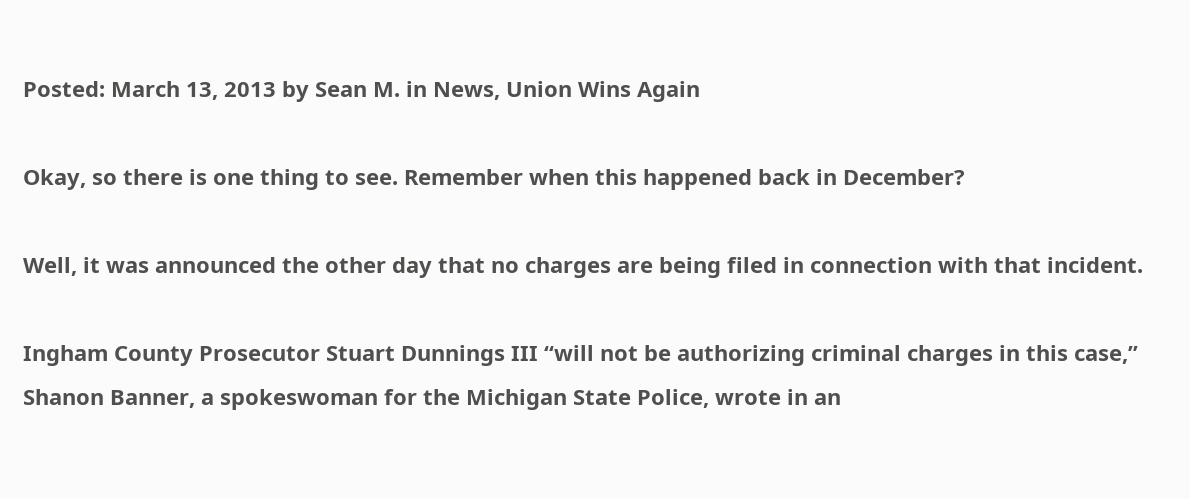Posted: March 13, 2013 by Sean M. in News, Union Wins Again

Okay, so there is one thing to see. Remember when this happened back in December?

Well, it was announced the other day that no charges are being filed in connection with that incident.

Ingham County Prosecutor Stuart Dunnings III “will not be authorizing criminal charges in this case,” Shanon Banner, a spokeswoman for the Michigan State Police, wrote in an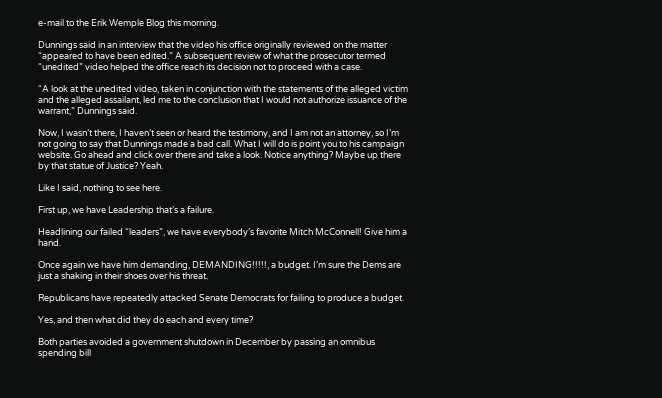e-mail to the Erik Wemple Blog this morning.

Dunnings said in an interview that the video his office originally reviewed on the matter “appeared to have been edited.” A subsequent review of what the prosecutor termed “unedited” video helped the office reach its decision not to proceed with a case.

“A look at the unedited video, taken in conjunction with the statements of the alleged victim and the alleged assailant, led me to the conclusion that I would not authorize issuance of the warrant,” Dunnings said.

Now, I wasn’t there, I haven’t seen or heard the testimony, and I am not an attorney, so I’m not going to say that Dunnings made a bad call. What I will do is point you to his campaign website. Go ahead and click over there and take a look. Notice anything? Maybe up there by that statue of Justice? Yeah.

Like I said, nothing to see here.

First up, we have Leadership that’s a failure.

Headlining our failed “leaders”, we have everybody’s favorite Mitch McConnell! Give him a hand.

Once again we have him demanding, DEMANDING!!!!!, a budget. I’m sure the Dems are just a shaking in their shoes over his threat.

Republicans have repeatedly attacked Senate Democrats for failing to produce a budget.

Yes, and then what did they do each and every time?

Both parties avoided a government shutdown in December by passing an omnibus spending bill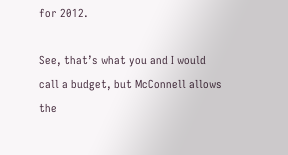for 2012.

See, that’s what you and I would call a budget, but McConnell allows the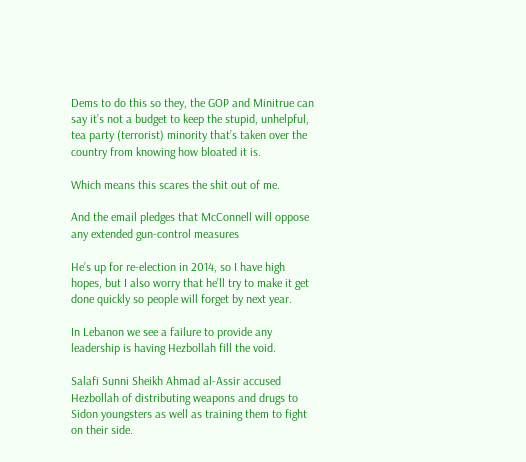Dems to do this so they, the GOP and Minitrue can say it’s not a budget to keep the stupid, unhelpful, tea party (terrorist) minority that’s taken over the country from knowing how bloated it is.

Which means this scares the shit out of me.

And the email pledges that McConnell will oppose any extended gun-control measures

He’s up for re-election in 2014, so I have high hopes, but I also worry that he’ll try to make it get done quickly so people will forget by next year.

In Lebanon we see a failure to provide any leadership is having Hezbollah fill the void.

Salafi Sunni Sheikh Ahmad al-Assir accused Hezbollah of distributing weapons and drugs to Sidon youngsters as well as training them to fight on their side.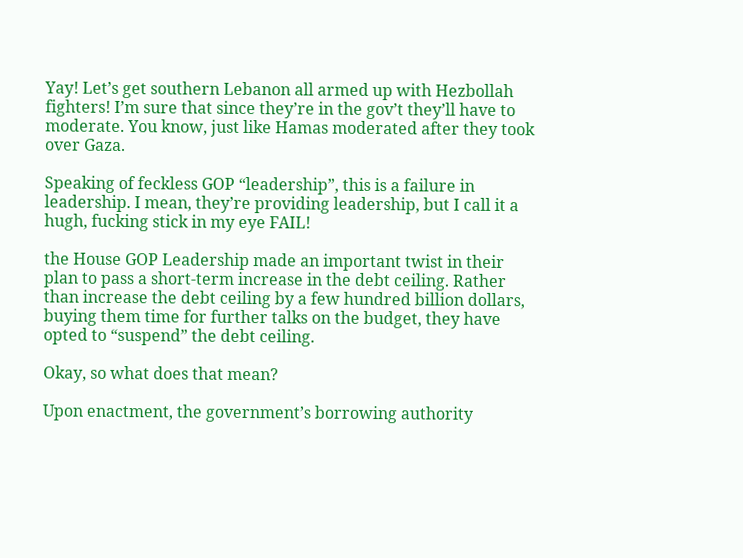Yay! Let’s get southern Lebanon all armed up with Hezbollah fighters! I’m sure that since they’re in the gov’t they’ll have to moderate. You know, just like Hamas moderated after they took over Gaza.

Speaking of feckless GOP “leadership”, this is a failure in leadership. I mean, they’re providing leadership, but I call it a hugh, fucking stick in my eye FAIL!

the House GOP Leadership made an important twist in their plan to pass a short-term increase in the debt ceiling. Rather than increase the debt ceiling by a few hundred billion dollars, buying them time for further talks on the budget, they have opted to “suspend” the debt ceiling.

Okay, so what does that mean?

Upon enactment, the government’s borrowing authority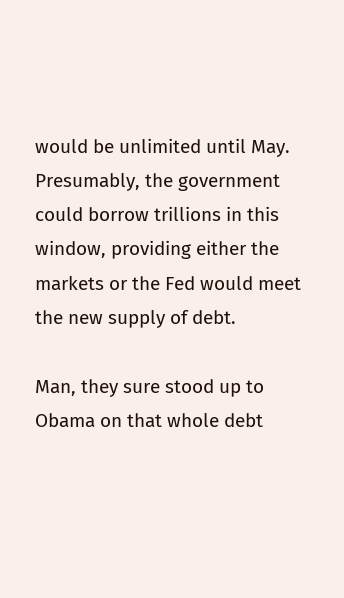would be unlimited until May. Presumably, the government could borrow trillions in this window, providing either the markets or the Fed would meet the new supply of debt.

Man, they sure stood up to Obama on that whole debt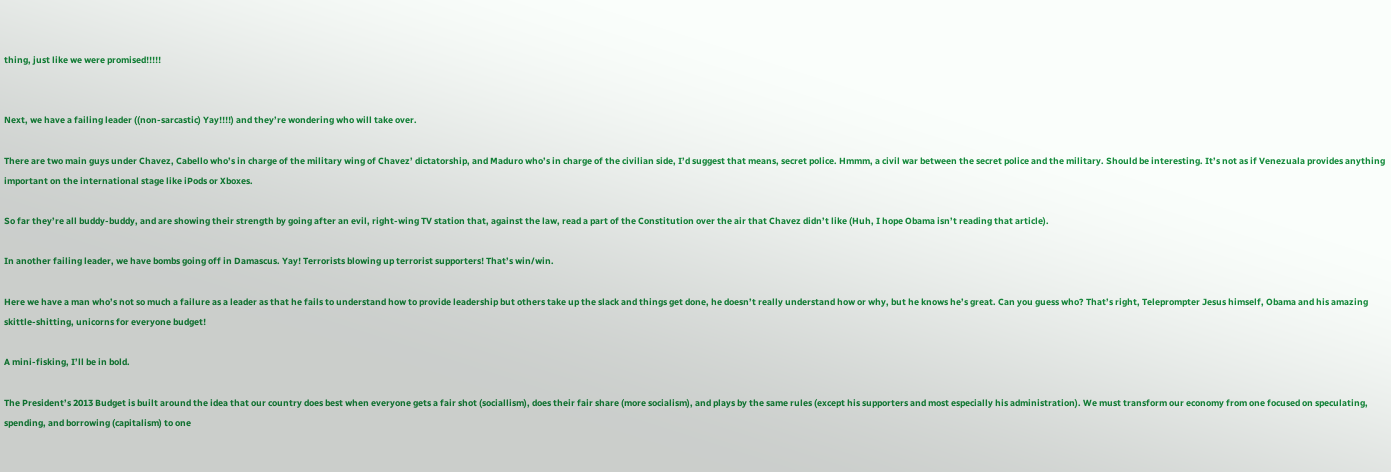thing, just like we were promised!!!!!


Next, we have a failing leader ((non-sarcastic) Yay!!!!) and they’re wondering who will take over.

There are two main guys under Chavez, Cabello who’s in charge of the military wing of Chavez’ dictatorship, and Maduro who’s in charge of the civilian side, I’d suggest that means, secret police. Hmmm, a civil war between the secret police and the military. Should be interesting. It’s not as if Venezuala provides anything important on the international stage like iPods or Xboxes.

So far they’re all buddy-buddy, and are showing their strength by going after an evil, right-wing TV station that, against the law, read a part of the Constitution over the air that Chavez didn’t like (Huh, I hope Obama isn’t reading that article).

In another failing leader, we have bombs going off in Damascus. Yay! Terrorists blowing up terrorist supporters! That’s win/win.

Here we have a man who’s not so much a failure as a leader as that he fails to understand how to provide leadership but others take up the slack and things get done, he doesn’t really understand how or why, but he knows he’s great. Can you guess who? That’s right, Teleprompter Jesus himself, Obama and his amazing skittle-shitting, unicorns for everyone budget!

A mini-fisking, I’ll be in bold.

The President’s 2013 Budget is built around the idea that our country does best when everyone gets a fair shot (sociallism), does their fair share (more socialism), and plays by the same rules (except his supporters and most especially his administration). We must transform our economy from one focused on speculating, spending, and borrowing (capitalism) to one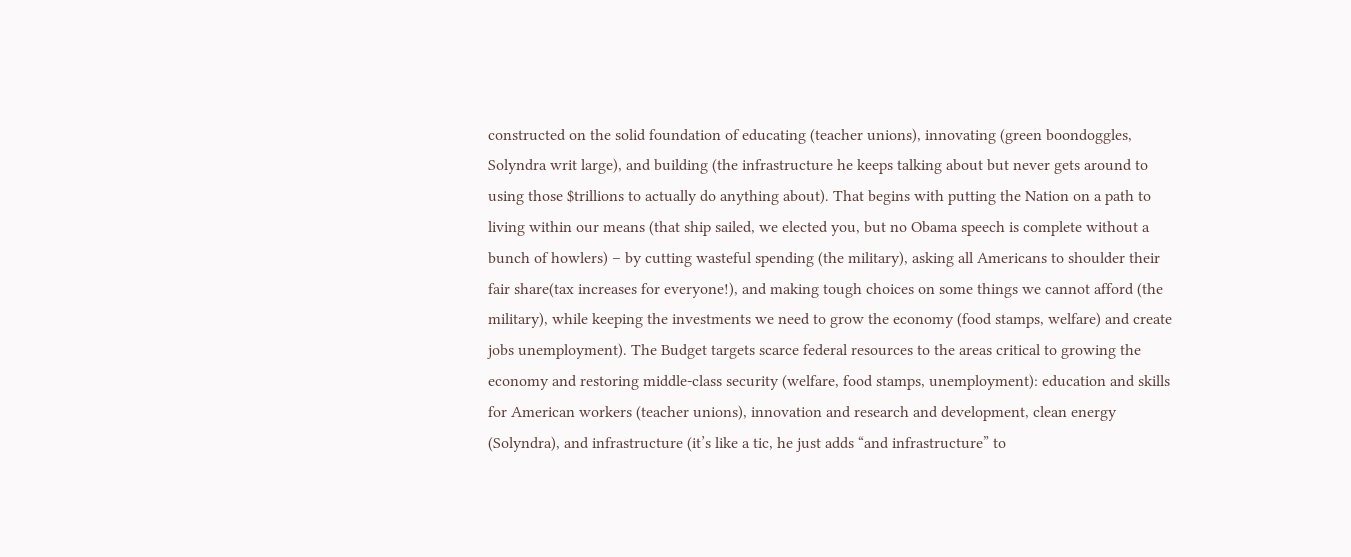constructed on the solid foundation of educating (teacher unions), innovating (green boondoggles, Solyndra writ large), and building (the infrastructure he keeps talking about but never gets around to using those $trillions to actually do anything about). That begins with putting the Nation on a path to living within our means (that ship sailed, we elected you, but no Obama speech is complete without a bunch of howlers) – by cutting wasteful spending (the military), asking all Americans to shoulder their fair share(tax increases for everyone!), and making tough choices on some things we cannot afford (the military), while keeping the investments we need to grow the economy (food stamps, welfare) and create jobs unemployment). The Budget targets scarce federal resources to the areas critical to growing the economy and restoring middle-class security (welfare, food stamps, unemployment): education and skills for American workers (teacher unions), innovation and research and development, clean energy (Solyndra), and infrastructure (it’s like a tic, he just adds “and infrastructure” to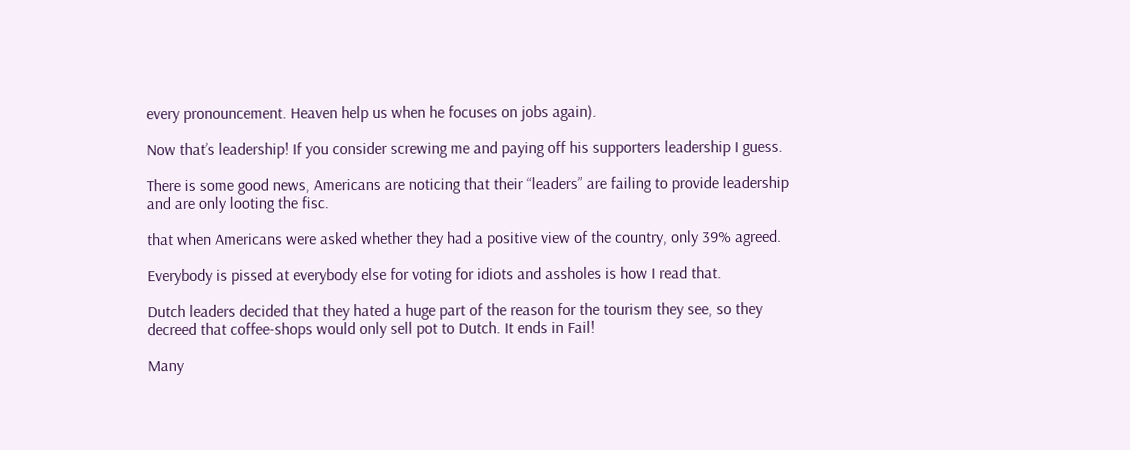every pronouncement. Heaven help us when he focuses on jobs again).

Now that’s leadership! If you consider screwing me and paying off his supporters leadership I guess.

There is some good news, Americans are noticing that their “leaders” are failing to provide leadership and are only looting the fisc.

that when Americans were asked whether they had a positive view of the country, only 39% agreed.

Everybody is pissed at everybody else for voting for idiots and assholes is how I read that.

Dutch leaders decided that they hated a huge part of the reason for the tourism they see, so they decreed that coffee-shops would only sell pot to Dutch. It ends in Fail!

Many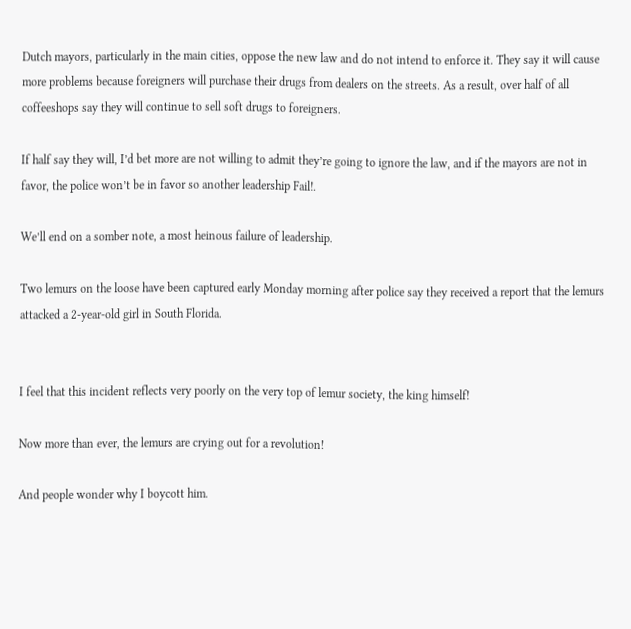Dutch mayors, particularly in the main cities, oppose the new law and do not intend to enforce it. They say it will cause more problems because foreigners will purchase their drugs from dealers on the streets. As a result, over half of all coffeeshops say they will continue to sell soft drugs to foreigners.

If half say they will, I’d bet more are not willing to admit they’re going to ignore the law, and if the mayors are not in favor, the police won’t be in favor so another leadership Fail!.

We’ll end on a somber note, a most heinous failure of leadership.

Two lemurs on the loose have been captured early Monday morning after police say they received a report that the lemurs attacked a 2-year-old girl in South Florida.


I feel that this incident reflects very poorly on the very top of lemur society, the king himself!

Now more than ever, the lemurs are crying out for a revolution!

And people wonder why I boycott him.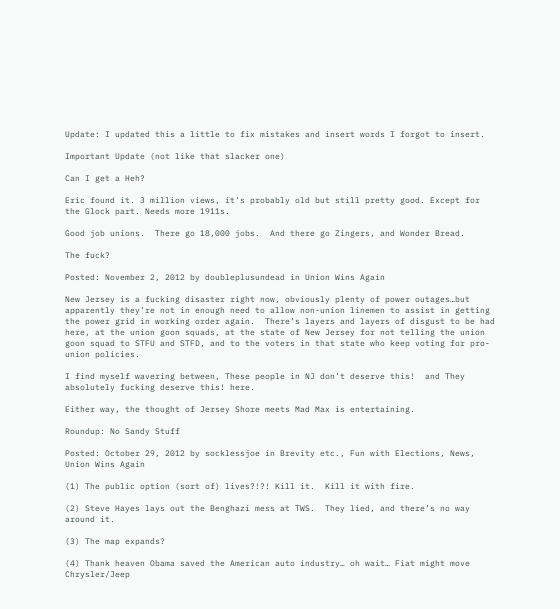Update: I updated this a little to fix mistakes and insert words I forgot to insert.

Important Update (not like that slacker one)

Can I get a Heh?

Eric found it. 3 million views, it’s probably old but still pretty good. Except for the Glock part. Needs more 1911s.

Good job unions.  There go 18,000 jobs.  And there go Zingers, and Wonder Bread.

The fuck?

Posted: November 2, 2012 by doubleplusundead in Union Wins Again

New Jersey is a fucking disaster right now, obviously plenty of power outages…but apparently they’re not in enough need to allow non-union linemen to assist in getting the power grid in working order again.  There’s layers and layers of disgust to be had here, at the union goon squads, at the state of New Jersey for not telling the union goon squad to STFU and STFD, and to the voters in that state who keep voting for pro-union policies.

I find myself wavering between, These people in NJ don’t deserve this!  and They absolutely fucking deserve this! here.

Either way, the thought of Jersey Shore meets Mad Max is entertaining.

Roundup: No Sandy Stuff

Posted: October 29, 2012 by socklessjoe in Brevity etc., Fun with Elections, News, Union Wins Again

(1) The public option (sort of) lives?!?! Kill it.  Kill it with fire.

(2) Steve Hayes lays out the Benghazi mess at TWS.  They lied, and there’s no way around it.

(3) The map expands?

(4) Thank heaven Obama saved the American auto industry… oh wait… Fiat might move Chrysler/Jeep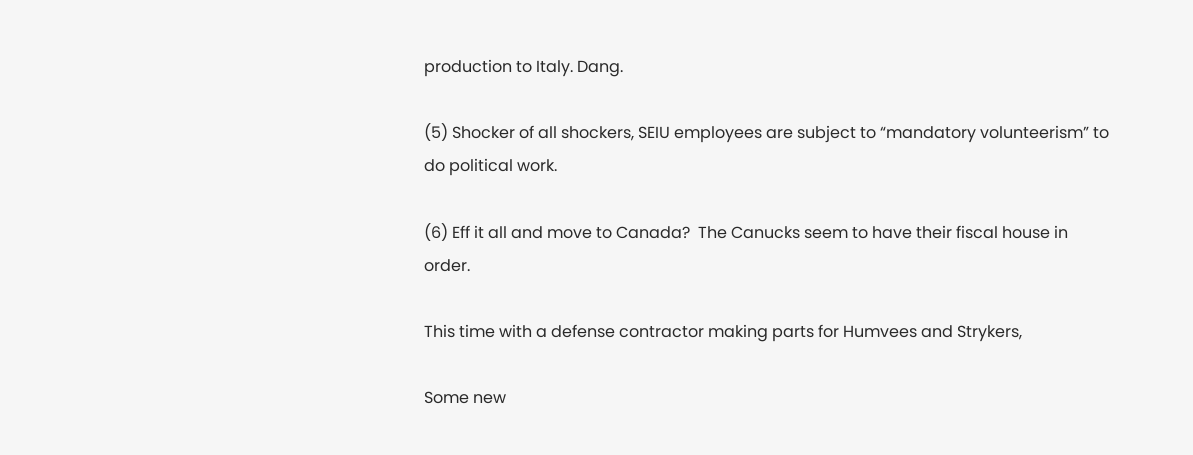production to Italy. Dang.

(5) Shocker of all shockers, SEIU employees are subject to “mandatory volunteerism” to do political work.

(6) Eff it all and move to Canada?  The Canucks seem to have their fiscal house in order.

This time with a defense contractor making parts for Humvees and Strykers,

Some new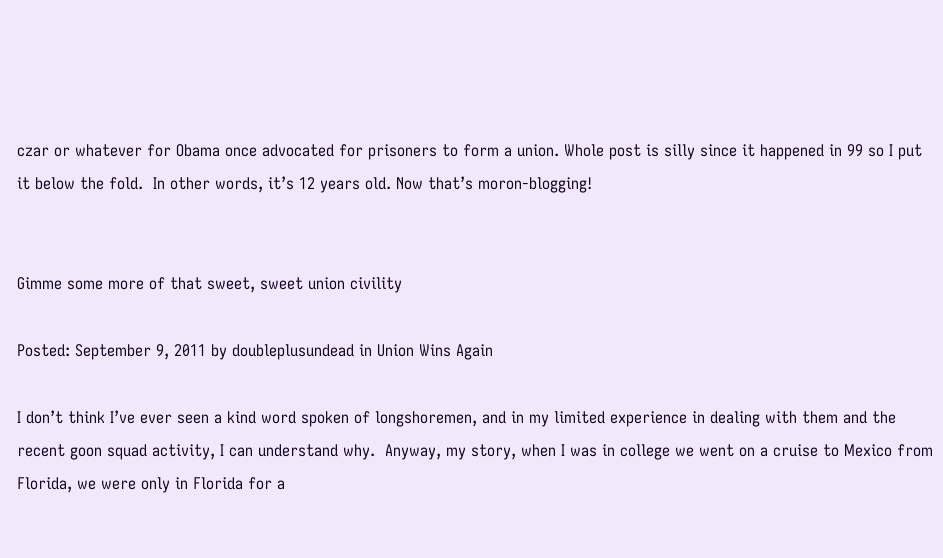czar or whatever for Obama once advocated for prisoners to form a union. Whole post is silly since it happened in 99 so I put it below the fold.  In other words, it’s 12 years old. Now that’s moron-blogging!


Gimme some more of that sweet, sweet union civility

Posted: September 9, 2011 by doubleplusundead in Union Wins Again

I don’t think I’ve ever seen a kind word spoken of longshoremen, and in my limited experience in dealing with them and the recent goon squad activity, I can understand why.  Anyway, my story, when I was in college we went on a cruise to Mexico from Florida, we were only in Florida for a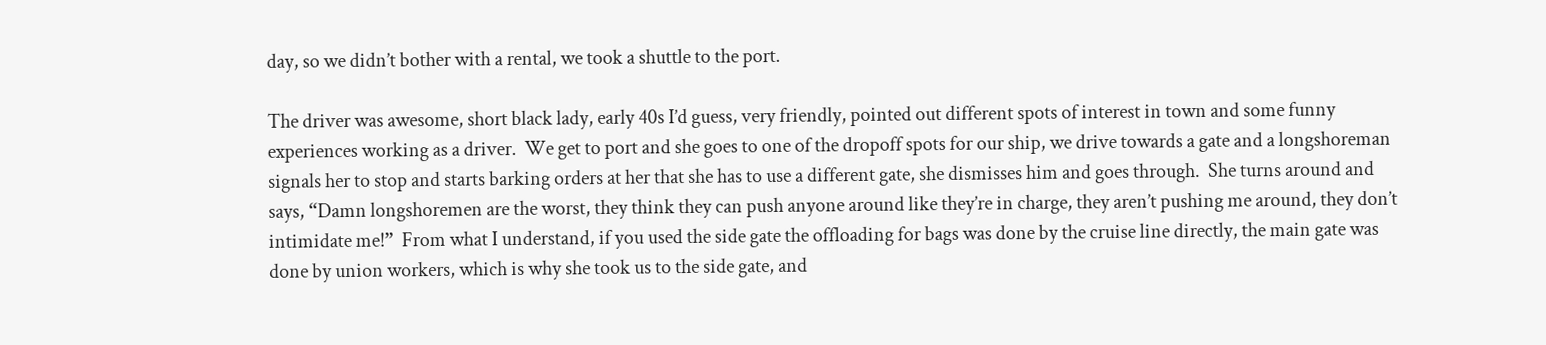day, so we didn’t bother with a rental, we took a shuttle to the port.

The driver was awesome, short black lady, early 40s I’d guess, very friendly, pointed out different spots of interest in town and some funny experiences working as a driver.  We get to port and she goes to one of the dropoff spots for our ship, we drive towards a gate and a longshoreman signals her to stop and starts barking orders at her that she has to use a different gate, she dismisses him and goes through.  She turns around and says, “Damn longshoremen are the worst, they think they can push anyone around like they’re in charge, they aren’t pushing me around, they don’t intimidate me!”  From what I understand, if you used the side gate the offloading for bags was done by the cruise line directly, the main gate was done by union workers, which is why she took us to the side gate, and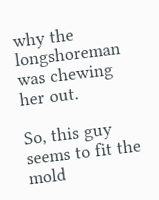why the longshoreman was chewing her out.

So, this guy seems to fit the mold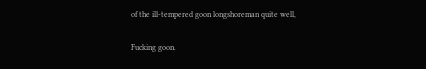of the ill-tempered goon longshoreman quite well,

Fucking goon.